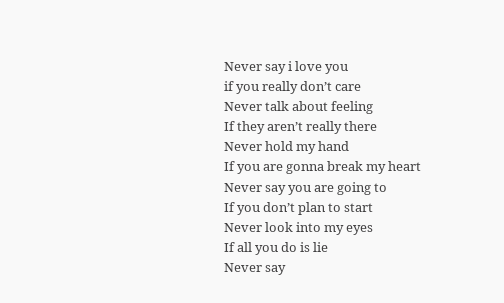Never say i love you
if you really don’t care
Never talk about feeling
If they aren’t really there
Never hold my hand
If you are gonna break my heart
Never say you are going to
If you don’t plan to start
Never look into my eyes
If all you do is lie
Never say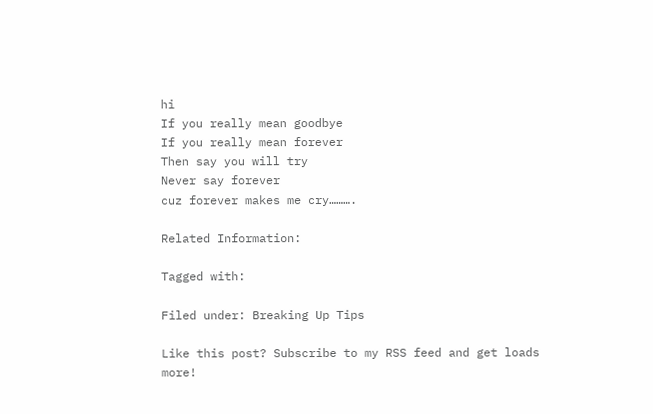hi
If you really mean goodbye
If you really mean forever
Then say you will try
Never say forever
cuz forever makes me cry……….

Related Information:

Tagged with:

Filed under: Breaking Up Tips

Like this post? Subscribe to my RSS feed and get loads more!